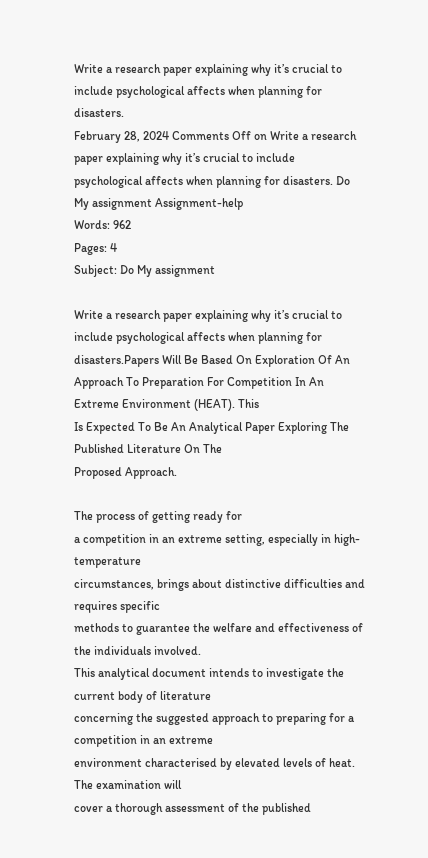Write a research paper explaining why it’s crucial to include psychological affects when planning for disasters.
February 28, 2024 Comments Off on Write a research paper explaining why it’s crucial to include psychological affects when planning for disasters. Do My assignment Assignment-help
Words: 962
Pages: 4
Subject: Do My assignment

Write a research paper explaining why it’s crucial to include psychological affects when planning for disasters.Papers Will Be Based On Exploration Of An
Approach To Preparation For Competition In An Extreme Environment (HEAT). This
Is Expected To Be An Analytical Paper Exploring The Published Literature On The
Proposed Approach.

The process of getting ready for
a competition in an extreme setting, especially in high-temperature
circumstances, brings about distinctive difficulties and requires specific
methods to guarantee the welfare and effectiveness of the individuals involved.
This analytical document intends to investigate the current body of literature
concerning the suggested approach to preparing for a competition in an extreme
environment characterised by elevated levels of heat. The examination will
cover a thorough assessment of the published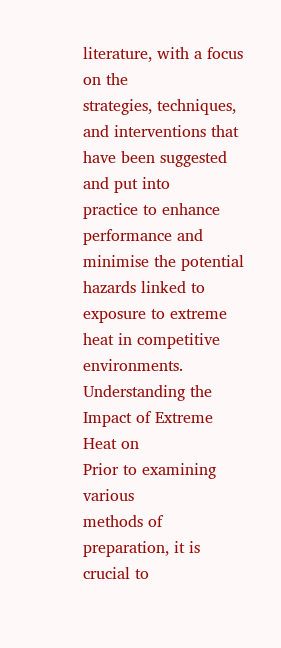literature, with a focus on the
strategies, techniques, and interventions that have been suggested and put into
practice to enhance performance and minimise the potential hazards linked to
exposure to extreme heat in competitive environments.
Understanding the Impact of Extreme Heat on
Prior to examining various
methods of preparation, it is crucial to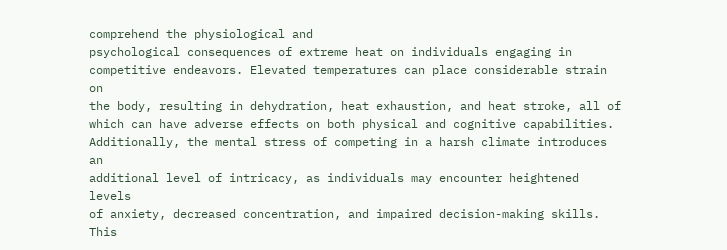comprehend the physiological and
psychological consequences of extreme heat on individuals engaging in
competitive endeavors. Elevated temperatures can place considerable strain on
the body, resulting in dehydration, heat exhaustion, and heat stroke, all of
which can have adverse effects on both physical and cognitive capabilities.
Additionally, the mental stress of competing in a harsh climate introduces an
additional level of intricacy, as individuals may encounter heightened levels
of anxiety, decreased concentration, and impaired decision-making skills. This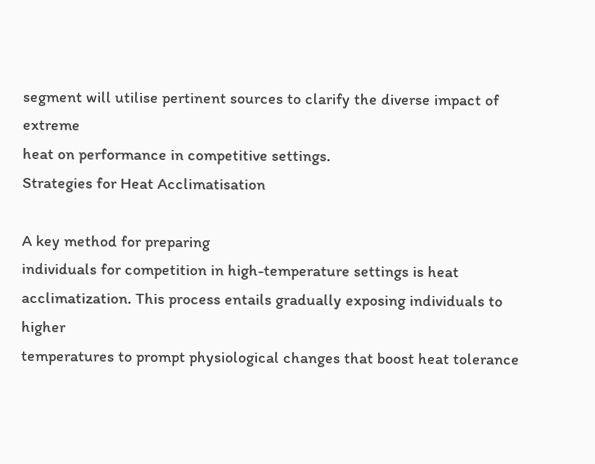segment will utilise pertinent sources to clarify the diverse impact of extreme
heat on performance in competitive settings.
Strategies for Heat Acclimatisation

A key method for preparing
individuals for competition in high-temperature settings is heat
acclimatization. This process entails gradually exposing individuals to higher
temperatures to prompt physiological changes that boost heat tolerance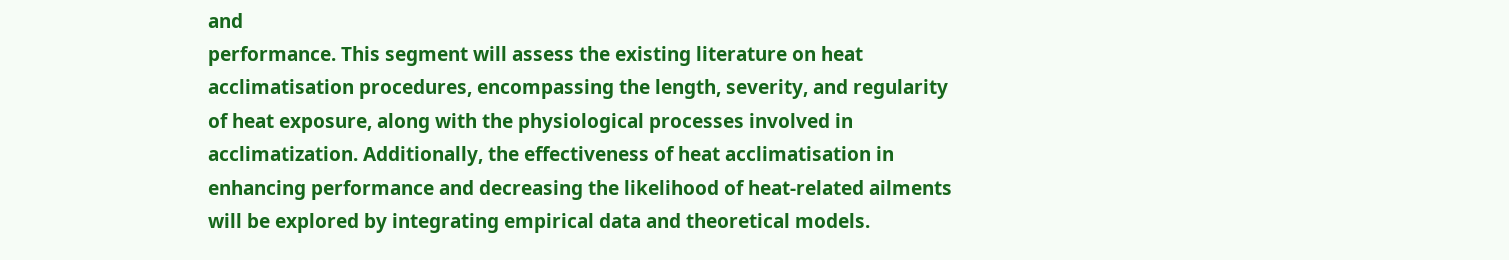and
performance. This segment will assess the existing literature on heat
acclimatisation procedures, encompassing the length, severity, and regularity
of heat exposure, along with the physiological processes involved in
acclimatization. Additionally, the effectiveness of heat acclimatisation in
enhancing performance and decreasing the likelihood of heat-related ailments
will be explored by integrating empirical data and theoretical models.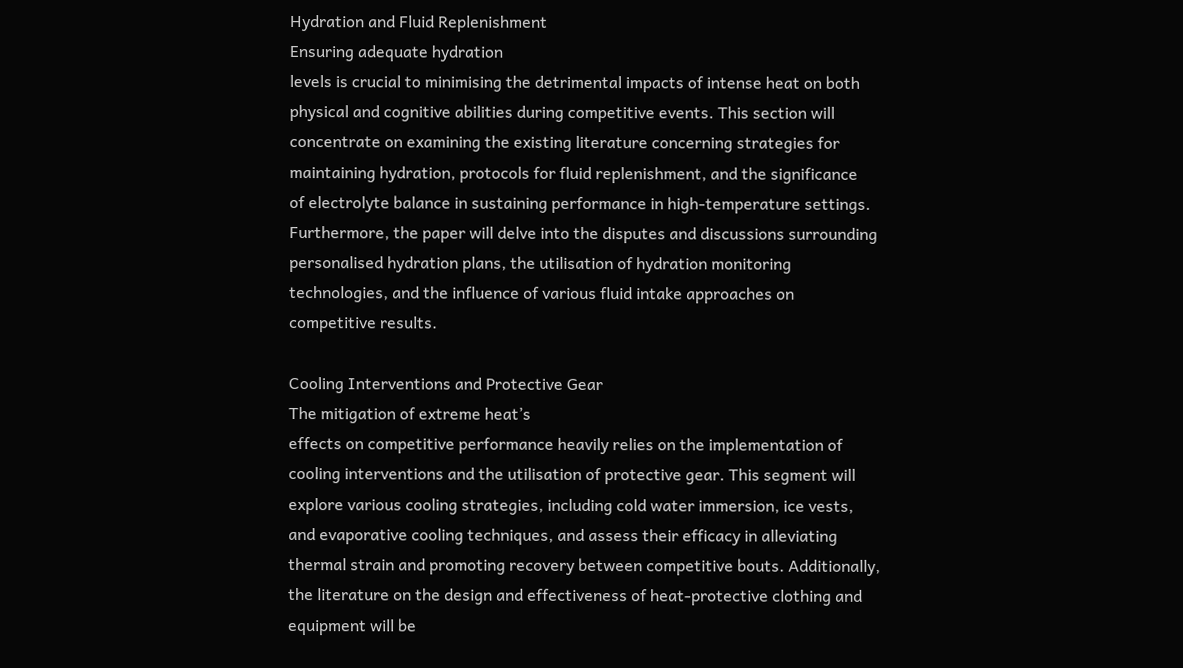Hydration and Fluid Replenishment
Ensuring adequate hydration
levels is crucial to minimising the detrimental impacts of intense heat on both
physical and cognitive abilities during competitive events. This section will
concentrate on examining the existing literature concerning strategies for
maintaining hydration, protocols for fluid replenishment, and the significance
of electrolyte balance in sustaining performance in high-temperature settings.
Furthermore, the paper will delve into the disputes and discussions surrounding
personalised hydration plans, the utilisation of hydration monitoring
technologies, and the influence of various fluid intake approaches on
competitive results.

Cooling Interventions and Protective Gear
The mitigation of extreme heat’s
effects on competitive performance heavily relies on the implementation of
cooling interventions and the utilisation of protective gear. This segment will
explore various cooling strategies, including cold water immersion, ice vests,
and evaporative cooling techniques, and assess their efficacy in alleviating
thermal strain and promoting recovery between competitive bouts. Additionally,
the literature on the design and effectiveness of heat-protective clothing and
equipment will be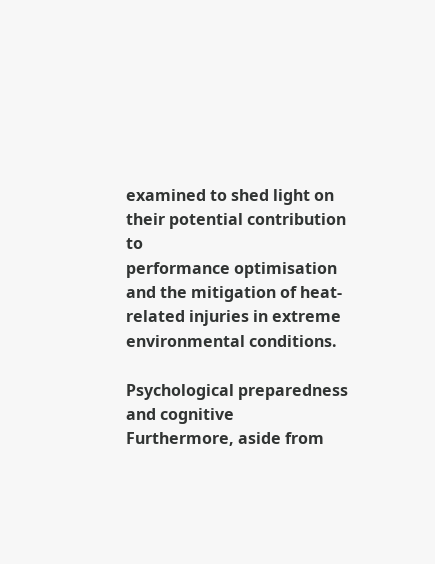examined to shed light on their potential contribution to
performance optimisation and the mitigation of heat-related injuries in extreme
environmental conditions.

Psychological preparedness and cognitive
Furthermore, aside from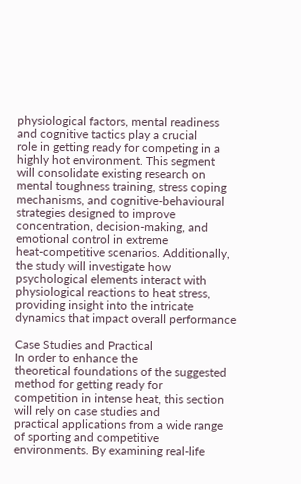physiological factors, mental readiness and cognitive tactics play a crucial
role in getting ready for competing in a highly hot environment. This segment
will consolidate existing research on mental toughness training, stress coping
mechanisms, and cognitive-behavioural strategies designed to improve
concentration, decision-making, and emotional control in extreme
heat-competitive scenarios. Additionally, the study will investigate how
psychological elements interact with physiological reactions to heat stress,
providing insight into the intricate dynamics that impact overall performance

Case Studies and Practical
In order to enhance the
theoretical foundations of the suggested method for getting ready for
competition in intense heat, this section will rely on case studies and
practical applications from a wide range of sporting and competitive
environments. By examining real-life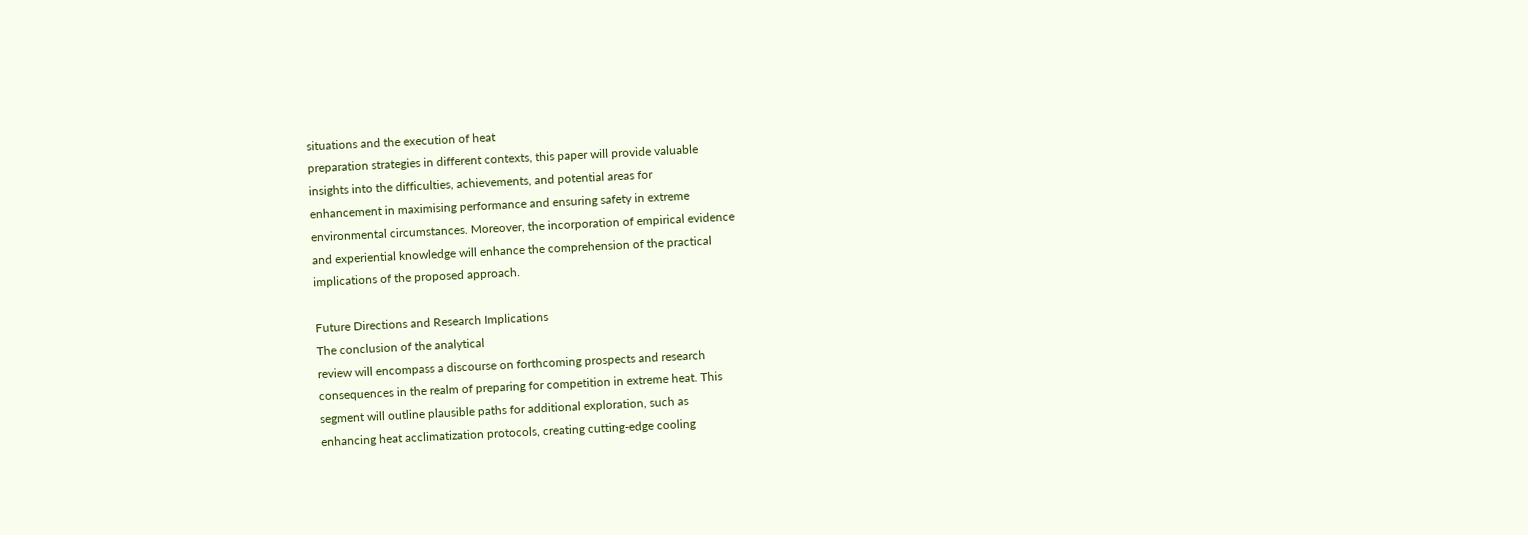situations and the execution of heat
preparation strategies in different contexts, this paper will provide valuable
insights into the difficulties, achievements, and potential areas for
enhancement in maximising performance and ensuring safety in extreme
environmental circumstances. Moreover, the incorporation of empirical evidence
and experiential knowledge will enhance the comprehension of the practical
implications of the proposed approach.

Future Directions and Research Implications
The conclusion of the analytical
review will encompass a discourse on forthcoming prospects and research
consequences in the realm of preparing for competition in extreme heat. This
segment will outline plausible paths for additional exploration, such as
enhancing heat acclimatization protocols, creating cutting-edge cooling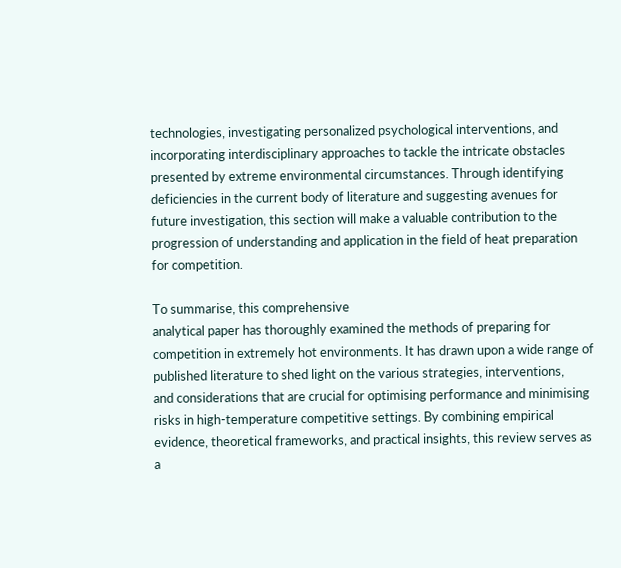technologies, investigating personalized psychological interventions, and
incorporating interdisciplinary approaches to tackle the intricate obstacles
presented by extreme environmental circumstances. Through identifying
deficiencies in the current body of literature and suggesting avenues for
future investigation, this section will make a valuable contribution to the
progression of understanding and application in the field of heat preparation
for competition.

To summarise, this comprehensive
analytical paper has thoroughly examined the methods of preparing for
competition in extremely hot environments. It has drawn upon a wide range of
published literature to shed light on the various strategies, interventions,
and considerations that are crucial for optimising performance and minimising
risks in high-temperature competitive settings. By combining empirical
evidence, theoretical frameworks, and practical insights, this review serves as
a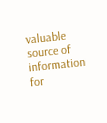valuable source of information for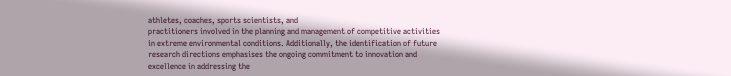athletes, coaches, sports scientists, and
practitioners involved in the planning and management of competitive activities
in extreme environmental conditions. Additionally, the identification of future
research directions emphasises the ongoing commitment to innovation and
excellence in addressing the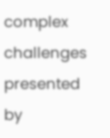complex challenges presented by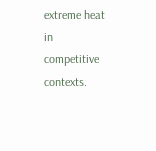extreme heat in
competitive contexts.